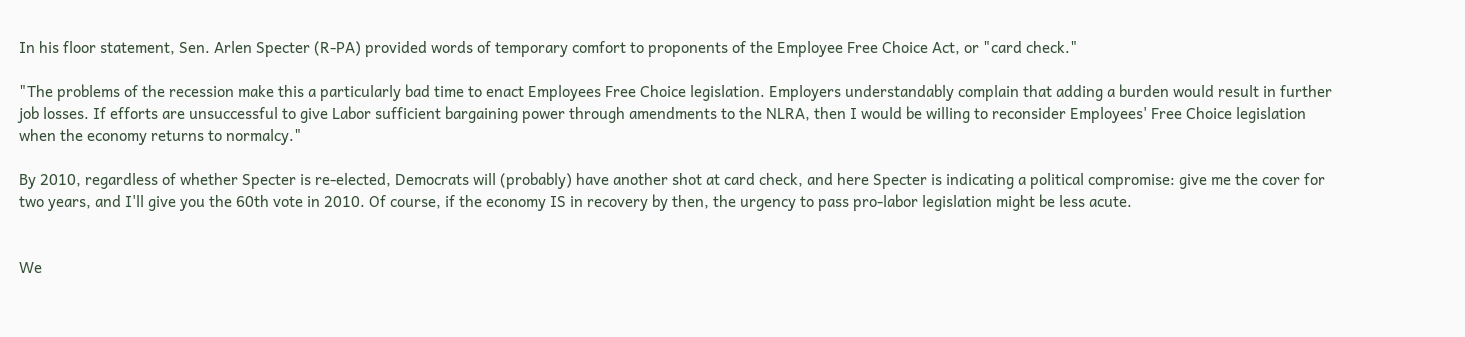In his floor statement, Sen. Arlen Specter (R-PA) provided words of temporary comfort to proponents of the Employee Free Choice Act, or "card check."

"The problems of the recession make this a particularly bad time to enact Employees Free Choice legislation. Employers understandably complain that adding a burden would result in further job losses. If efforts are unsuccessful to give Labor sufficient bargaining power through amendments to the NLRA, then I would be willing to reconsider Employees' Free Choice legislation when the economy returns to normalcy."

By 2010, regardless of whether Specter is re-elected, Democrats will (probably) have another shot at card check, and here Specter is indicating a political compromise: give me the cover for two years, and I'll give you the 60th vote in 2010. Of course, if the economy IS in recovery by then, the urgency to pass pro-labor legislation might be less acute.


We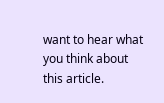want to hear what you think about this article.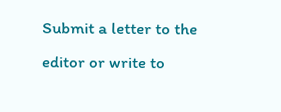Submit a letter to the editor or write to